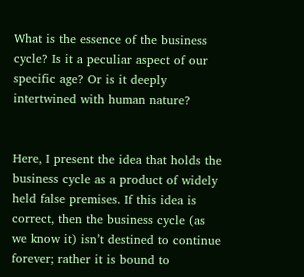What is the essence of the business cycle? Is it a peculiar aspect of our specific age? Or is it deeply intertwined with human nature?


Here, I present the idea that holds the business cycle as a product of widely held false premises. If this idea is correct, then the business cycle (as we know it) isn’t destined to continue forever; rather it is bound to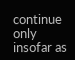continue only insofar as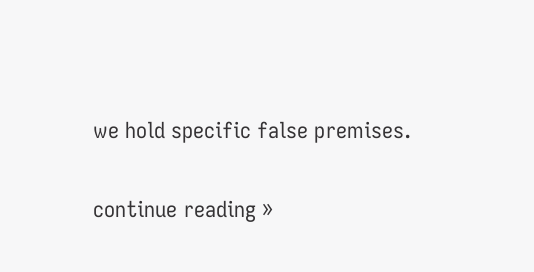we hold specific false premises.

continue reading »